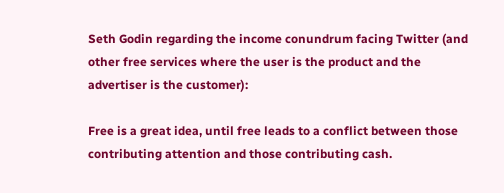Seth Godin regarding the income conundrum facing Twitter (and other free services where the user is the product and the advertiser is the customer):

Free is a great idea, until free leads to a conflict between those contributing attention and those contributing cash.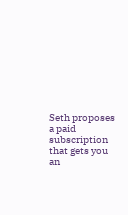Seth proposes a paid subscription that gets you an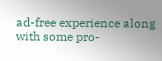ad-free experience along with some pro-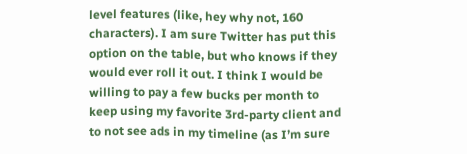level features (like, hey why not, 160 characters). I am sure Twitter has put this option on the table, but who knows if they would ever roll it out. I think I would be willing to pay a few bucks per month to keep using my favorite 3rd-party client and to not see ads in my timeline (as I’m sure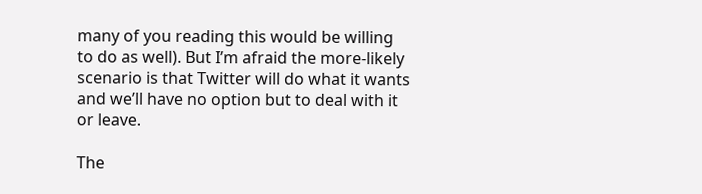many of you reading this would be willing to do as well). But I’m afraid the more-likely scenario is that Twitter will do what it wants and we’ll have no option but to deal with it or leave.

The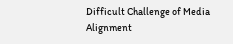Difficult Challenge of Media Alignment